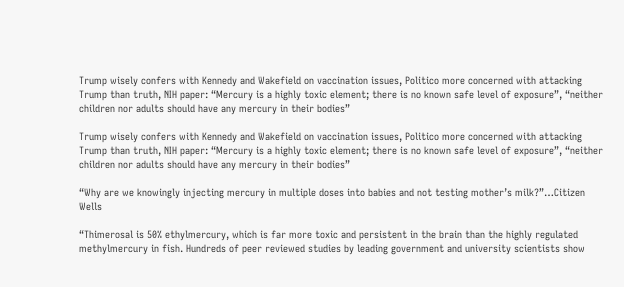Trump wisely confers with Kennedy and Wakefield on vaccination issues, Politico more concerned with attacking Trump than truth, NIH paper: “Mercury is a highly toxic element; there is no known safe level of exposure”, “neither children nor adults should have any mercury in their bodies”

Trump wisely confers with Kennedy and Wakefield on vaccination issues, Politico more concerned with attacking Trump than truth, NIH paper: “Mercury is a highly toxic element; there is no known safe level of exposure”, “neither children nor adults should have any mercury in their bodies”

“Why are we knowingly injecting mercury in multiple doses into babies and not testing mother’s milk?”…Citizen Wells

“Thimerosal is 50% ethylmercury, which is far more toxic and persistent in the brain than the highly regulated methylmercury in fish. Hundreds of peer reviewed studies by leading government and university scientists show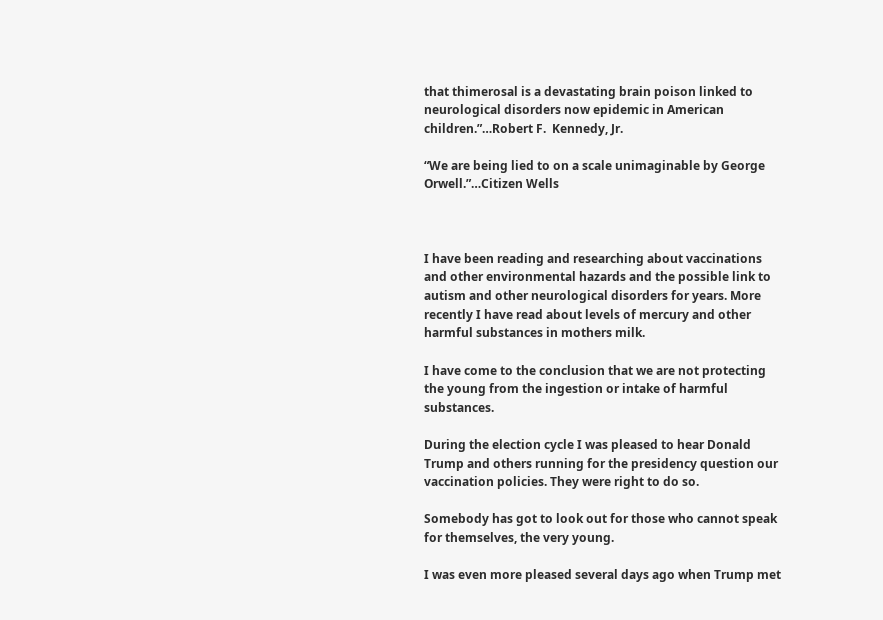that thimerosal is a devastating brain poison linked to neurological disorders now epidemic in American children.”…Robert F.  Kennedy, Jr.

“We are being lied to on a scale unimaginable by George Orwell.”…Citizen Wells



I have been reading and researching about vaccinations and other environmental hazards and the possible link to autism and other neurological disorders for years. More recently I have read about levels of mercury and other harmful substances in mothers milk.

I have come to the conclusion that we are not protecting the young from the ingestion or intake of harmful substances.

During the election cycle I was pleased to hear Donald Trump and others running for the presidency question our vaccination policies. They were right to do so.

Somebody has got to look out for those who cannot speak for themselves, the very young.

I was even more pleased several days ago when Trump met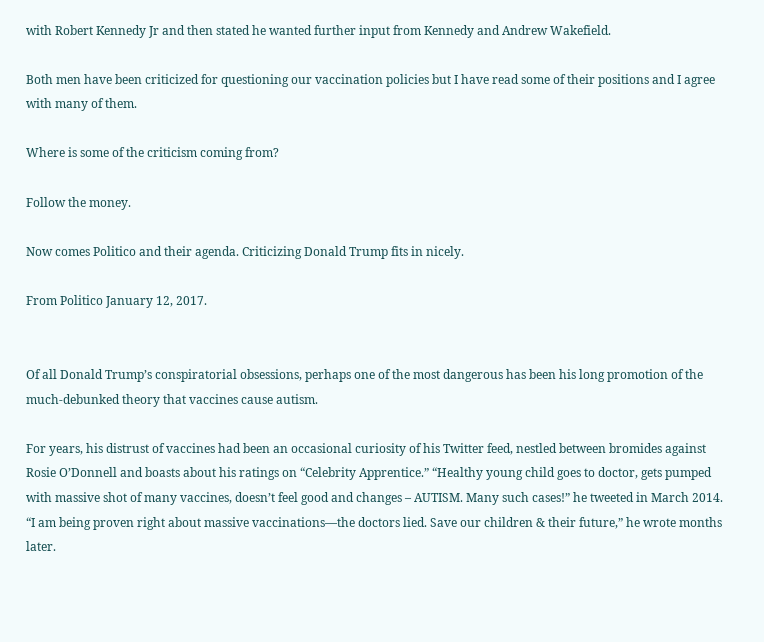with Robert Kennedy Jr and then stated he wanted further input from Kennedy and Andrew Wakefield.

Both men have been criticized for questioning our vaccination policies but I have read some of their positions and I agree with many of them.

Where is some of the criticism coming from?

Follow the money.

Now comes Politico and their agenda. Criticizing Donald Trump fits in nicely.

From Politico January 12, 2017.


Of all Donald Trump’s conspiratorial obsessions, perhaps one of the most dangerous has been his long promotion of the much-debunked theory that vaccines cause autism.

For years, his distrust of vaccines had been an occasional curiosity of his Twitter feed, nestled between bromides against Rosie O’Donnell and boasts about his ratings on “Celebrity Apprentice.” “Healthy young child goes to doctor, gets pumped with massive shot of many vaccines, doesn’t feel good and changes – AUTISM. Many such cases!” he tweeted in March 2014. “I am being proven right about massive vaccinations—the doctors lied. Save our children & their future,” he wrote months later.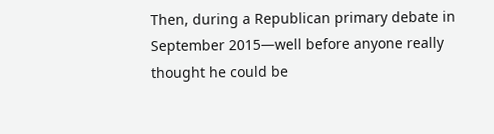Then, during a Republican primary debate in September 2015—well before anyone really thought he could be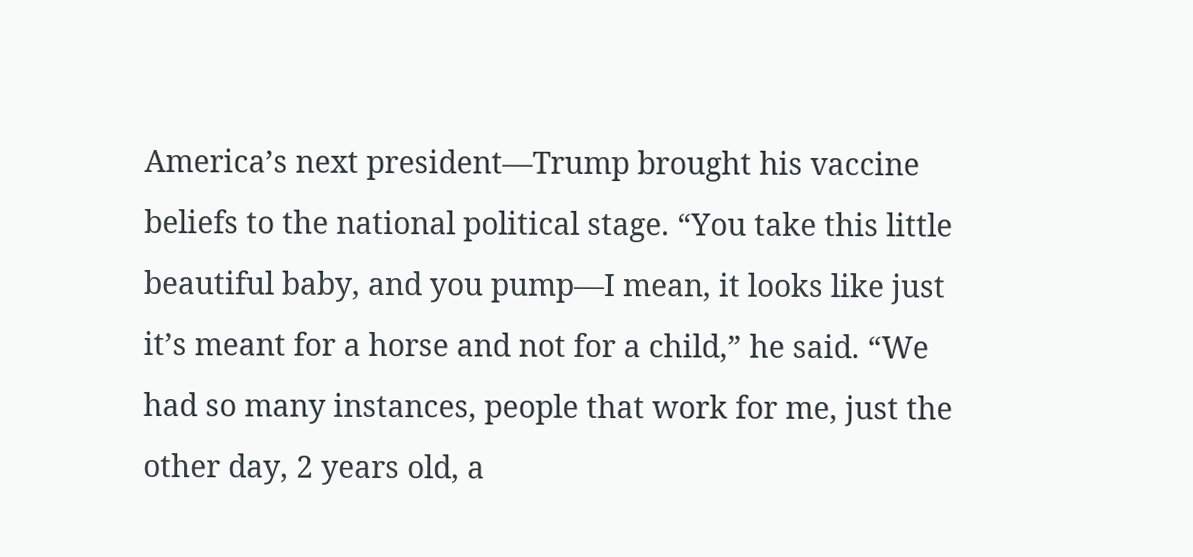America’s next president—Trump brought his vaccine beliefs to the national political stage. “You take this little beautiful baby, and you pump—I mean, it looks like just it’s meant for a horse and not for a child,” he said. “We had so many instances, people that work for me, just the other day, 2 years old, a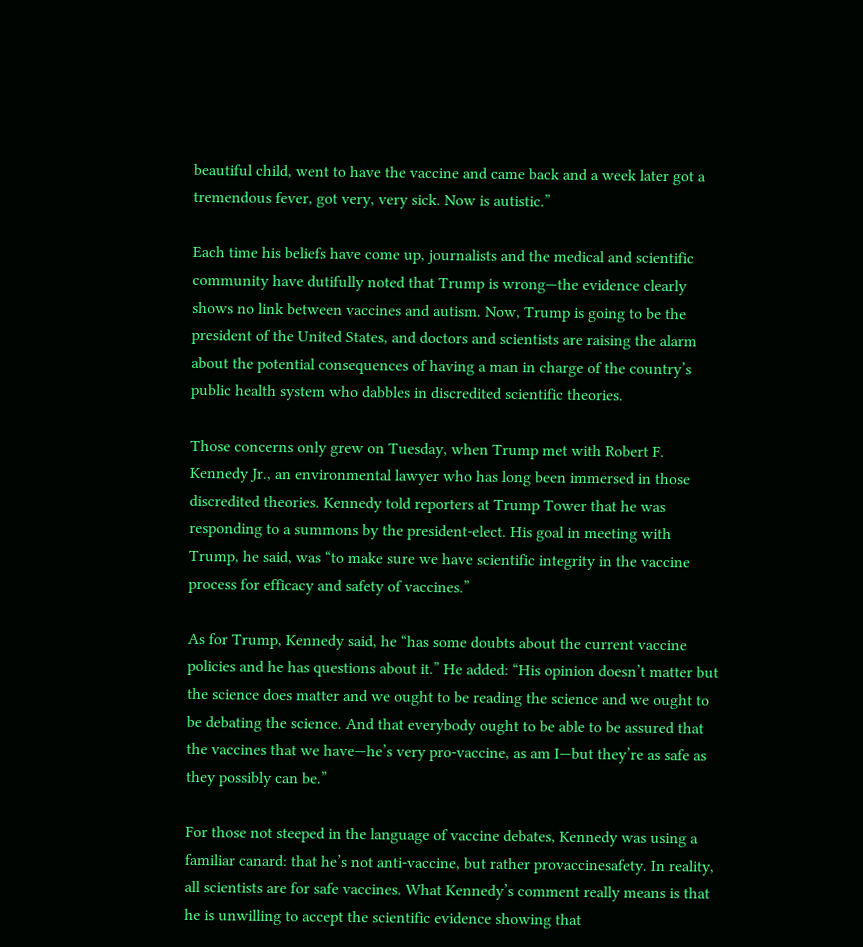beautiful child, went to have the vaccine and came back and a week later got a tremendous fever, got very, very sick. Now is autistic.”

Each time his beliefs have come up, journalists and the medical and scientific community have dutifully noted that Trump is wrong—the evidence clearly shows no link between vaccines and autism. Now, Trump is going to be the president of the United States, and doctors and scientists are raising the alarm about the potential consequences of having a man in charge of the country’s public health system who dabbles in discredited scientific theories.

Those concerns only grew on Tuesday, when Trump met with Robert F. Kennedy Jr., an environmental lawyer who has long been immersed in those discredited theories. Kennedy told reporters at Trump Tower that he was responding to a summons by the president-elect. His goal in meeting with Trump, he said, was “to make sure we have scientific integrity in the vaccine process for efficacy and safety of vaccines.”

As for Trump, Kennedy said, he “has some doubts about the current vaccine policies and he has questions about it.” He added: “His opinion doesn’t matter but the science does matter and we ought to be reading the science and we ought to be debating the science. And that everybody ought to be able to be assured that the vaccines that we have—he’s very pro-vaccine, as am I—but they’re as safe as they possibly can be.”

For those not steeped in the language of vaccine debates, Kennedy was using a familiar canard: that he’s not anti-vaccine, but rather provaccinesafety. In reality, all scientists are for safe vaccines. What Kennedy’s comment really means is that he is unwilling to accept the scientific evidence showing that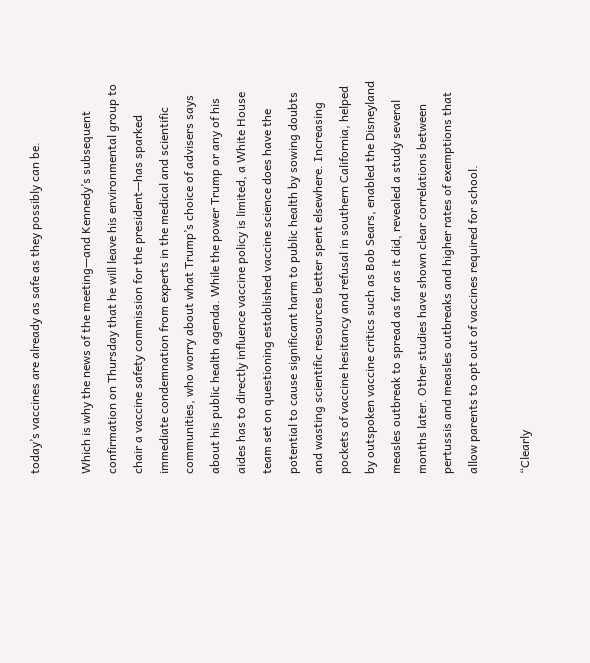today’s vaccines are already as safe as they possibly can be.

Which is why the news of the meeting—and Kennedy’s subsequent confirmation on Thursday that he will leave his environmental group to chair a vaccine safety commission for the president—has sparked immediate condemnation from experts in the medical and scientific communities, who worry about what Trump’s choice of advisers says about his public health agenda. While the power Trump or any of his aides has to directly influence vaccine policy is limited, a White House team set on questioning established vaccine science does have the potential to cause significant harm to public health by sowing doubts and wasting scientific resources better spent elsewhere. Increasing pockets of vaccine hesitancy and refusal in southern California, helped by outspoken vaccine critics such as Bob Sears, enabled the Disneyland measles outbreak to spread as far as it did, revealed a study several months later. Other studies have shown clear correlations between pertussis and measles outbreaks and higher rates of exemptions that allow parents to opt out of vaccines required for school.

“Clearly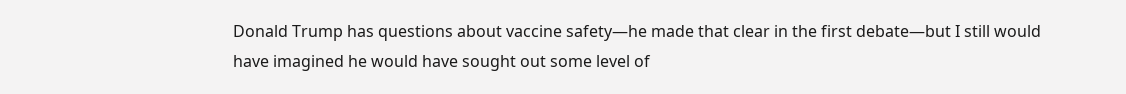Donald Trump has questions about vaccine safety—he made that clear in the first debate—but I still would have imagined he would have sought out some level of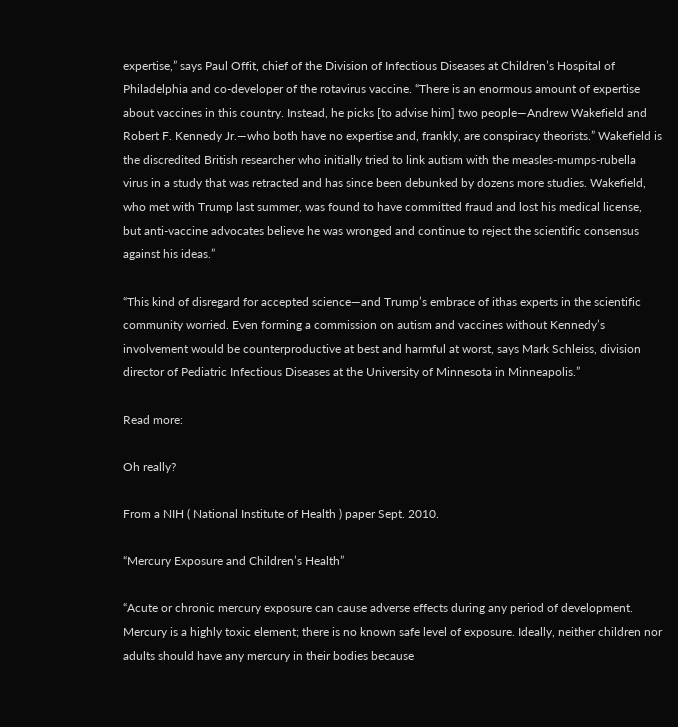expertise,” says Paul Offit, chief of the Division of Infectious Diseases at Children’s Hospital of Philadelphia and co-developer of the rotavirus vaccine. “There is an enormous amount of expertise about vaccines in this country. Instead, he picks [to advise him] two people—Andrew Wakefield and Robert F. Kennedy Jr.—who both have no expertise and, frankly, are conspiracy theorists.” Wakefield is the discredited British researcher who initially tried to link autism with the measles-mumps-rubella virus in a study that was retracted and has since been debunked by dozens more studies. Wakefield, who met with Trump last summer, was found to have committed fraud and lost his medical license, but anti-vaccine advocates believe he was wronged and continue to reject the scientific consensus against his ideas.”

“This kind of disregard for accepted science—and Trump’s embrace of ithas experts in the scientific community worried. Even forming a commission on autism and vaccines without Kennedy’s involvement would be counterproductive at best and harmful at worst, says Mark Schleiss, division director of Pediatric Infectious Diseases at the University of Minnesota in Minneapolis.”

Read more:

Oh really?

From a NIH ( National Institute of Health ) paper Sept. 2010.

“Mercury Exposure and Children’s Health”

“Acute or chronic mercury exposure can cause adverse effects during any period of development. Mercury is a highly toxic element; there is no known safe level of exposure. Ideally, neither children nor adults should have any mercury in their bodies because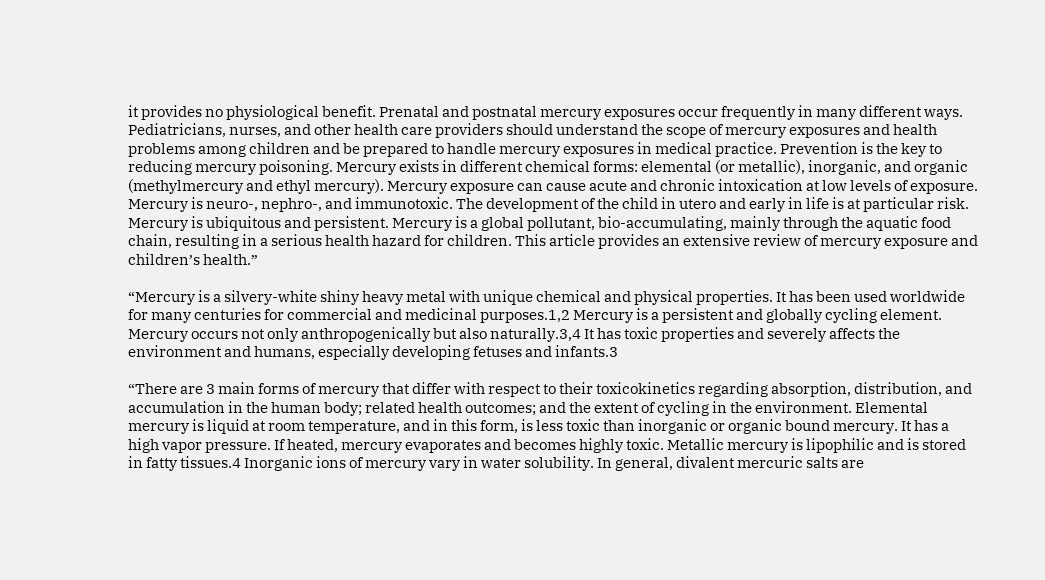it provides no physiological benefit. Prenatal and postnatal mercury exposures occur frequently in many different ways. Pediatricians, nurses, and other health care providers should understand the scope of mercury exposures and health problems among children and be prepared to handle mercury exposures in medical practice. Prevention is the key to reducing mercury poisoning. Mercury exists in different chemical forms: elemental (or metallic), inorganic, and organic (methylmercury and ethyl mercury). Mercury exposure can cause acute and chronic intoxication at low levels of exposure. Mercury is neuro-, nephro-, and immunotoxic. The development of the child in utero and early in life is at particular risk. Mercury is ubiquitous and persistent. Mercury is a global pollutant, bio-accumulating, mainly through the aquatic food chain, resulting in a serious health hazard for children. This article provides an extensive review of mercury exposure and children’s health.”

“Mercury is a silvery-white shiny heavy metal with unique chemical and physical properties. It has been used worldwide for many centuries for commercial and medicinal purposes.1,2 Mercury is a persistent and globally cycling element. Mercury occurs not only anthropogenically but also naturally.3,4 It has toxic properties and severely affects the environment and humans, especially developing fetuses and infants.3

“There are 3 main forms of mercury that differ with respect to their toxicokinetics regarding absorption, distribution, and accumulation in the human body; related health outcomes; and the extent of cycling in the environment. Elemental mercury is liquid at room temperature, and in this form, is less toxic than inorganic or organic bound mercury. It has a high vapor pressure. If heated, mercury evaporates and becomes highly toxic. Metallic mercury is lipophilic and is stored in fatty tissues.4 Inorganic ions of mercury vary in water solubility. In general, divalent mercuric salts are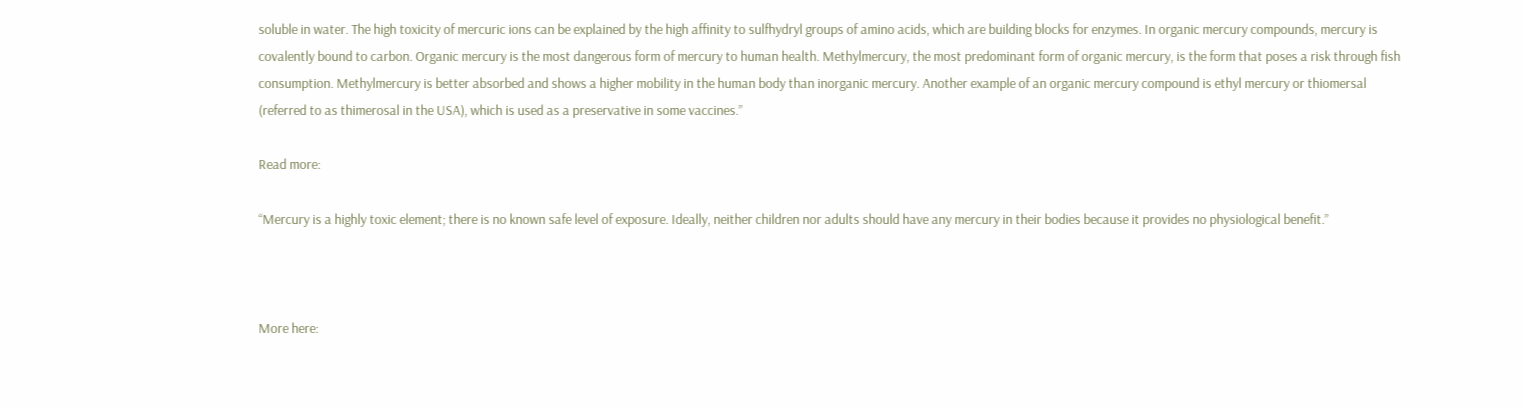soluble in water. The high toxicity of mercuric ions can be explained by the high affinity to sulfhydryl groups of amino acids, which are building blocks for enzymes. In organic mercury compounds, mercury is covalently bound to carbon. Organic mercury is the most dangerous form of mercury to human health. Methylmercury, the most predominant form of organic mercury, is the form that poses a risk through fish consumption. Methylmercury is better absorbed and shows a higher mobility in the human body than inorganic mercury. Another example of an organic mercury compound is ethyl mercury or thiomersal (referred to as thimerosal in the USA), which is used as a preservative in some vaccines.”

Read more:

“Mercury is a highly toxic element; there is no known safe level of exposure. Ideally, neither children nor adults should have any mercury in their bodies because it provides no physiological benefit.”



More here: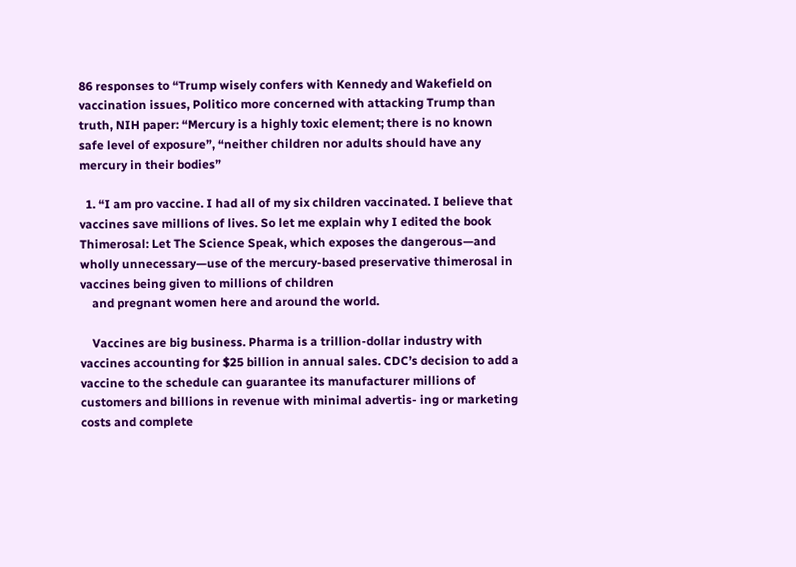86 responses to “Trump wisely confers with Kennedy and Wakefield on vaccination issues, Politico more concerned with attacking Trump than truth, NIH paper: “Mercury is a highly toxic element; there is no known safe level of exposure”, “neither children nor adults should have any mercury in their bodies”

  1. “I am pro vaccine. I had all of my six children vaccinated. I believe that vaccines save millions of lives. So let me explain why I edited the book Thimerosal: Let The Science Speak, which exposes the dangerous—and wholly unnecessary—use of the mercury-based preservative thimerosal in vaccines being given to millions of children
    and pregnant women here and around the world.

    Vaccines are big business. Pharma is a trillion-dollar industry with vaccines accounting for $25 billion in annual sales. CDC’s decision to add a vaccine to the schedule can guarantee its manufacturer millions of customers and billions in revenue with minimal advertis- ing or marketing costs and complete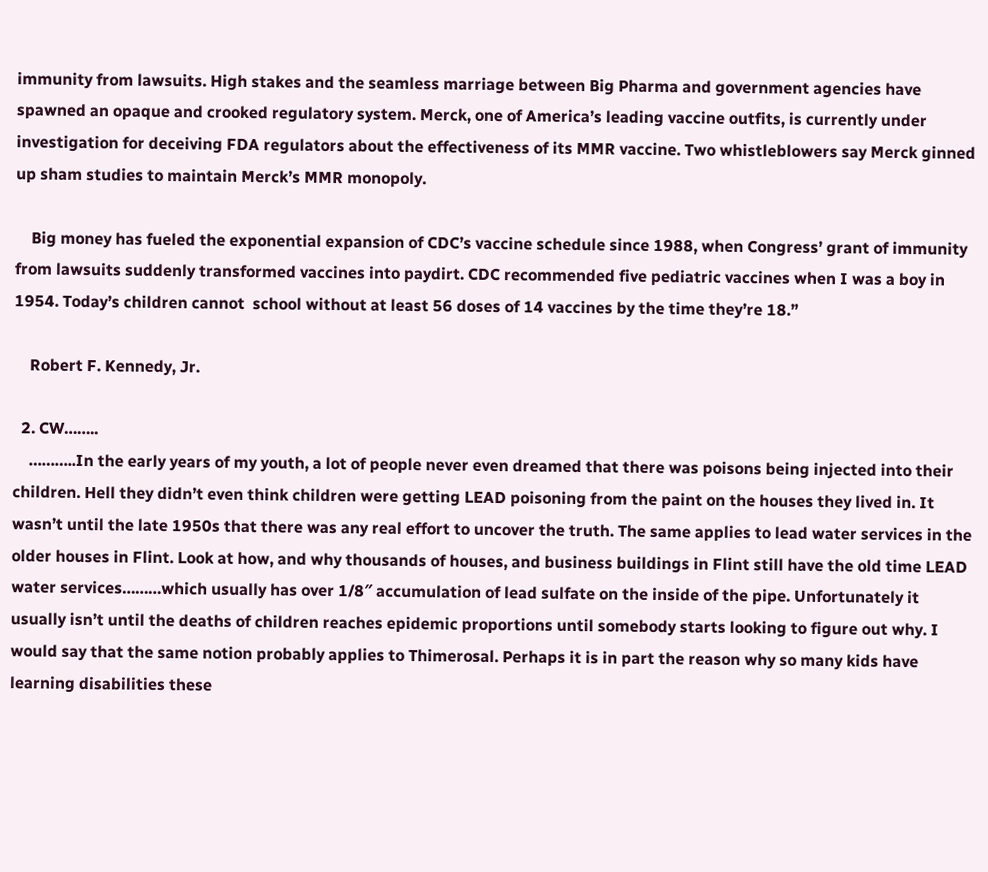immunity from lawsuits. High stakes and the seamless marriage between Big Pharma and government agencies have spawned an opaque and crooked regulatory system. Merck, one of America’s leading vaccine outfits, is currently under investigation for deceiving FDA regulators about the effectiveness of its MMR vaccine. Two whistleblowers say Merck ginned up sham studies to maintain Merck’s MMR monopoly.

    Big money has fueled the exponential expansion of CDC’s vaccine schedule since 1988, when Congress’ grant of immunity from lawsuits suddenly transformed vaccines into paydirt. CDC recommended five pediatric vaccines when I was a boy in 1954. Today’s children cannot  school without at least 56 doses of 14 vaccines by the time they’re 18.”

    Robert F. Kennedy, Jr.

  2. CW……..
    ………..In the early years of my youth, a lot of people never even dreamed that there was poisons being injected into their children. Hell they didn’t even think children were getting LEAD poisoning from the paint on the houses they lived in. It wasn’t until the late 1950s that there was any real effort to uncover the truth. The same applies to lead water services in the older houses in Flint. Look at how, and why thousands of houses, and business buildings in Flint still have the old time LEAD water services………which usually has over 1/8″ accumulation of lead sulfate on the inside of the pipe. Unfortunately it usually isn’t until the deaths of children reaches epidemic proportions until somebody starts looking to figure out why. I would say that the same notion probably applies to Thimerosal. Perhaps it is in part the reason why so many kids have learning disabilities these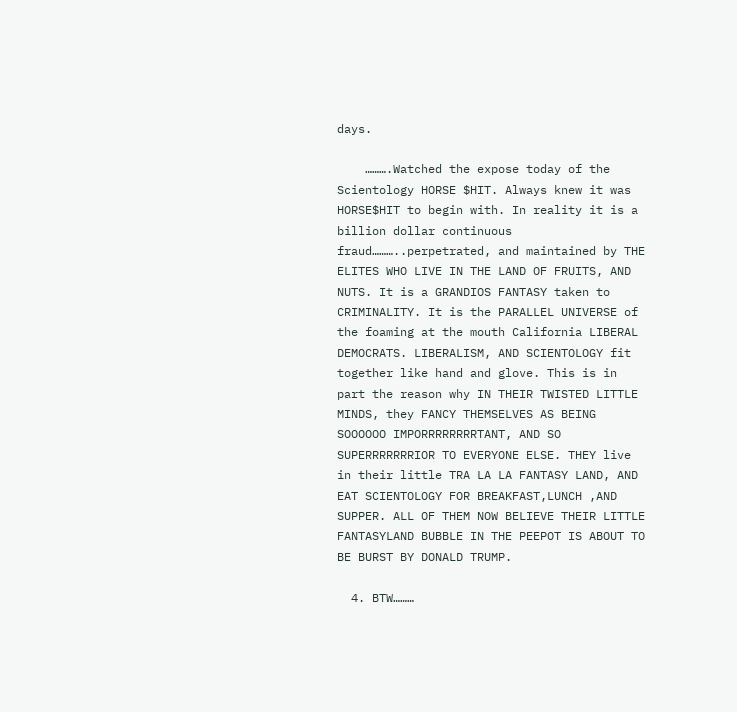days.

    ……….Watched the expose today of the Scientology HORSE $HIT. Always knew it was HORSE$HIT to begin with. In reality it is a billion dollar continuous fraud………..perpetrated, and maintained by THE ELITES WHO LIVE IN THE LAND OF FRUITS, AND NUTS. It is a GRANDIOS FANTASY taken to CRIMINALITY. It is the PARALLEL UNIVERSE of the foaming at the mouth California LIBERAL DEMOCRATS. LIBERALISM, AND SCIENTOLOGY fit together like hand and glove. This is in part the reason why IN THEIR TWISTED LITTLE MINDS, they FANCY THEMSELVES AS BEING SOOOOOO IMPORRRRRRRRTANT, AND SO SUPERRRRRRRIOR TO EVERYONE ELSE. THEY live in their little TRA LA LA FANTASY LAND, AND EAT SCIENTOLOGY FOR BREAKFAST,LUNCH ,AND SUPPER. ALL OF THEM NOW BELIEVE THEIR LITTLE FANTASYLAND BUBBLE IN THE PEEPOT IS ABOUT TO BE BURST BY DONALD TRUMP.

  4. BTW………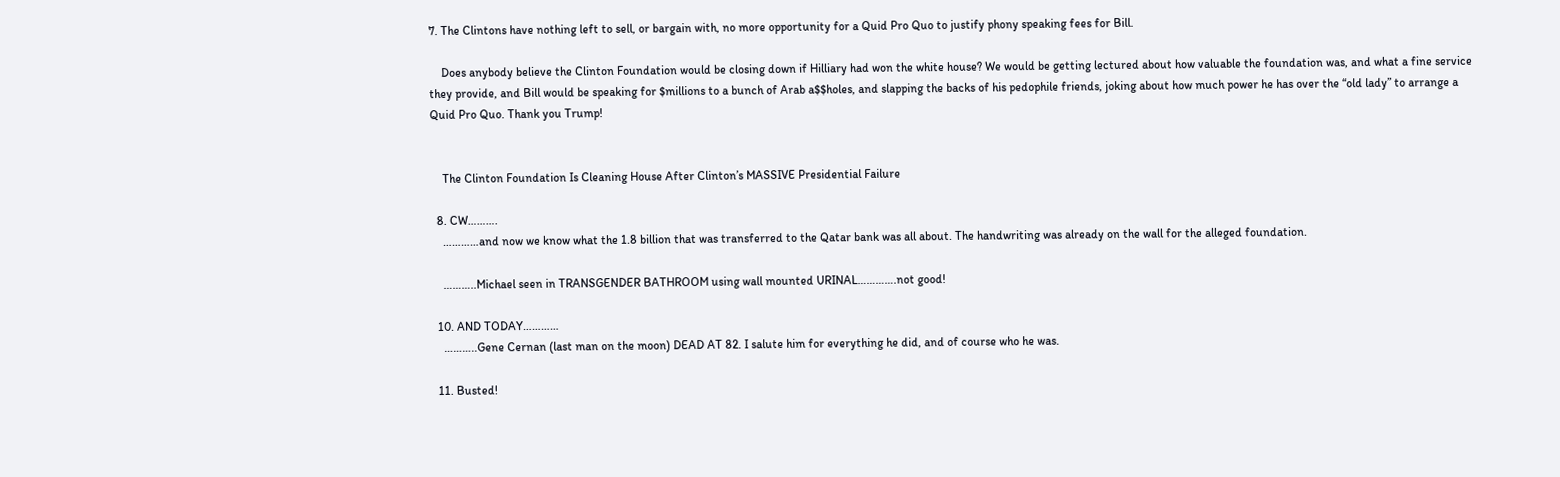7. The Clintons have nothing left to sell, or bargain with, no more opportunity for a Quid Pro Quo to justify phony speaking fees for Bill.

    Does anybody believe the Clinton Foundation would be closing down if Hilliary had won the white house? We would be getting lectured about how valuable the foundation was, and what a fine service they provide, and Bill would be speaking for $millions to a bunch of Arab a$$holes, and slapping the backs of his pedophile friends, joking about how much power he has over the “old lady” to arrange a Quid Pro Quo. Thank you Trump!


    The Clinton Foundation Is Cleaning House After Clinton’s MASSIVE Presidential Failure

  8. CW……….
    …………and now we know what the 1.8 billion that was transferred to the Qatar bank was all about. The handwriting was already on the wall for the alleged foundation.

    ………..Michael seen in TRANSGENDER BATHROOM using wall mounted URINAL………….not good!

  10. AND TODAY…………
    ………..Gene Cernan (last man on the moon) DEAD AT 82. I salute him for everything he did, and of course who he was.

  11. Busted!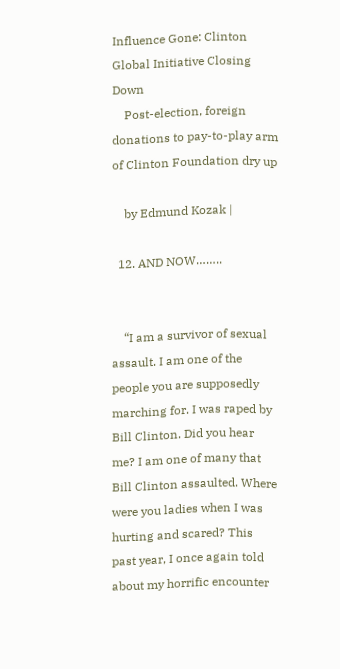Influence Gone: Clinton Global Initiative Closing Down
    Post-election, foreign donations to pay-to-play arm of Clinton Foundation dry up

    by Edmund Kozak |

  12. AND NOW……..


    “I am a survivor of sexual assault. I am one of the people you are supposedly marching for. I was raped by Bill Clinton. Did you hear me? I am one of many that Bill Clinton assaulted. Where were you ladies when I was hurting and scared? This past year, I once again told about my horrific encounter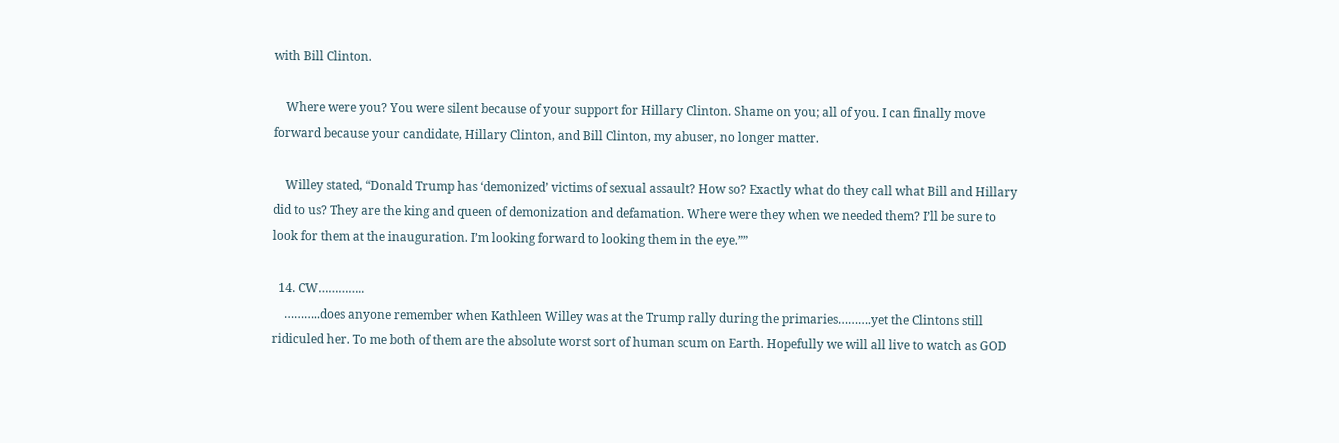with Bill Clinton.

    Where were you? You were silent because of your support for Hillary Clinton. Shame on you; all of you. I can finally move forward because your candidate, Hillary Clinton, and Bill Clinton, my abuser, no longer matter.

    Willey stated, “Donald Trump has ‘demonized’ victims of sexual assault? How so? Exactly what do they call what Bill and Hillary did to us? They are the king and queen of demonization and defamation. Where were they when we needed them? I’ll be sure to look for them at the inauguration. I’m looking forward to looking them in the eye.””

  14. CW…………..
    ………..does anyone remember when Kathleen Willey was at the Trump rally during the primaries……….yet the Clintons still ridiculed her. To me both of them are the absolute worst sort of human scum on Earth. Hopefully we will all live to watch as GOD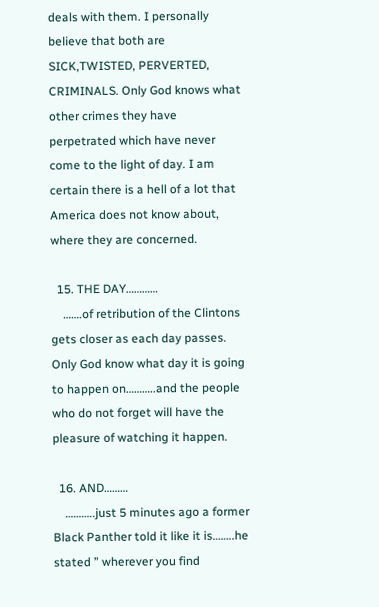deals with them. I personally believe that both are SICK,TWISTED, PERVERTED, CRIMINALS. Only God knows what other crimes they have perpetrated which have never come to the light of day. I am certain there is a hell of a lot that America does not know about, where they are concerned.

  15. THE DAY…………
    …….of retribution of the Clintons gets closer as each day passes. Only God know what day it is going to happen on………..and the people who do not forget will have the pleasure of watching it happen.

  16. AND………
    ………..just 5 minutes ago a former Black Panther told it like it is……..he stated ” wherever you find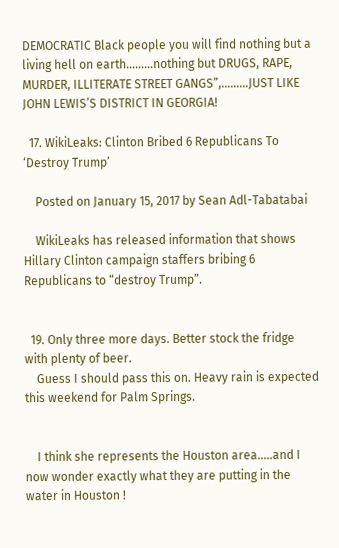DEMOCRATIC Black people you will find nothing but a living hell on earth………nothing but DRUGS, RAPE, MURDER, ILLITERATE STREET GANGS”,………JUST LIKE JOHN LEWIS’S DISTRICT IN GEORGIA!

  17. WikiLeaks: Clinton Bribed 6 Republicans To ‘Destroy Trump’

    Posted on January 15, 2017 by Sean Adl-Tabatabai

    WikiLeaks has released information that shows Hillary Clinton campaign staffers bribing 6 Republicans to “destroy Trump”.


  19. Only three more days. Better stock the fridge with plenty of beer.
    Guess I should pass this on. Heavy rain is expected this weekend for Palm Springs.


    I think she represents the Houston area…..and I now wonder exactly what they are putting in the water in Houston !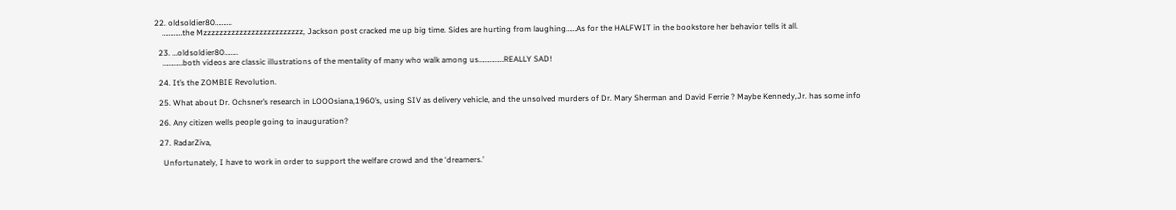22. oldsoldier80……….
    …………the Mzzzzzzzzzzzzzzzzzzzzzzzzz, Jackson post cracked me up big time. Sides are hurting from laughing……As for the HALFWIT in the bookstore her behavior tells it all.

  23. …oldsoldier80……..
    …………both videos are classic illustrations of the mentality of many who walk among us……………REALLY SAD!

  24. It’s the ZOMBIE Revolution.

  25. What about Dr. Ochsner’s research in LOOOsiana,1960’s, using SIV as delivery vehicle, and the unsolved murders of Dr. Mary Sherman and David Ferrie ? Maybe Kennedy,Jr. has some info

  26. Any citizen wells people going to inauguration?

  27. RadarZiva,

    Unfortunately, I have to work in order to support the welfare crowd and the ‘dreamers.’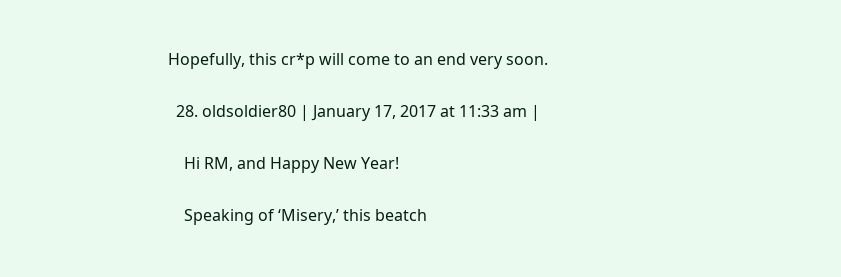Hopefully, this cr*p will come to an end very soon.

  28. oldsoldier80 | January 17, 2017 at 11:33 am |

    Hi RM, and Happy New Year!

    Speaking of ‘Misery,’ this beatch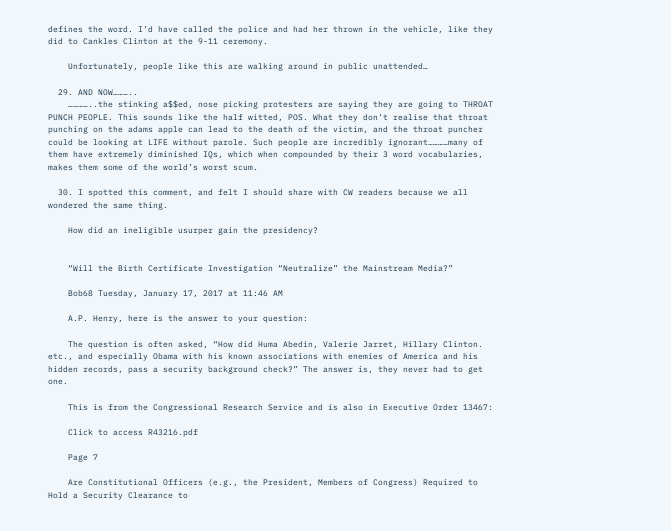defines the word. I’d have called the police and had her thrown in the vehicle, like they did to Cankles Clinton at the 9-11 ceremony.

    Unfortunately, people like this are walking around in public unattended…

  29. AND NOW………..
    …………..the stinking a$$ed, nose picking protesters are saying they are going to THROAT PUNCH PEOPLE. This sounds like the half witted, POS. What they don’t realise that throat punching on the adams apple can lead to the death of the victim, and the throat puncher could be looking at LIFE without parole. Such people are incredibly ignorant…………many of them have extremely diminished IQs, which when compounded by their 3 word vocabularies, makes them some of the world’s worst scum.

  30. I spotted this comment, and felt I should share with CW readers because we all wondered the same thing.

    How did an ineligible usurper gain the presidency?


    “Will the Birth Certificate Investigation “Neutralize” the Mainstream Media?”

    Bob68 Tuesday, January 17, 2017 at 11:46 AM

    A.P. Henry, here is the answer to your question:

    The question is often asked, “How did Huma Abedin, Valerie Jarret, Hillary Clinton. etc., and especially Obama with his known associations with enemies of America and his hidden records, pass a security background check?” The answer is, they never had to get one.

    This is from the Congressional Research Service and is also in Executive Order 13467:

    Click to access R43216.pdf

    Page 7

    Are Constitutional Officers (e.g., the President, Members of Congress) Required to Hold a Security Clearance to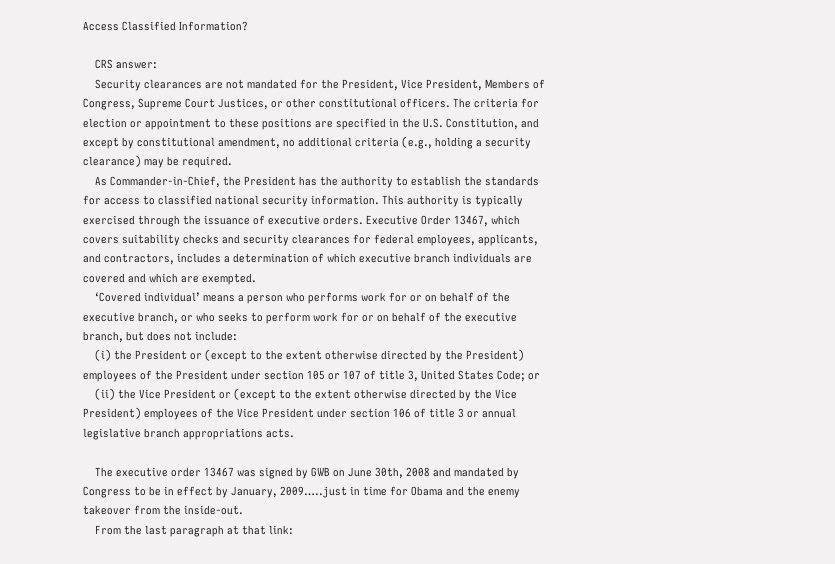Access Classified Information?

    CRS answer:
    Security clearances are not mandated for the President, Vice President, Members of Congress, Supreme Court Justices, or other constitutional officers. The criteria for election or appointment to these positions are specified in the U.S. Constitution, and except by constitutional amendment, no additional criteria (e.g., holding a security clearance) may be required.
    As Commander-in-Chief, the President has the authority to establish the standards for access to classified national security information. This authority is typically exercised through the issuance of executive orders. Executive Order 13467, which covers suitability checks and security clearances for federal employees, applicants, and contractors, includes a determination of which executive branch individuals are covered and which are exempted.
    ‘Covered individual’ means a person who performs work for or on behalf of the executive branch, or who seeks to perform work for or on behalf of the executive branch, but does not include:
    (i) the President or (except to the extent otherwise directed by the President) employees of the President under section 105 or 107 of title 3, United States Code; or
    (ii) the Vice President or (except to the extent otherwise directed by the Vice President) employees of the Vice President under section 106 of title 3 or annual legislative branch appropriations acts.

    The executive order 13467 was signed by GWB on June 30th, 2008 and mandated by Congress to be in effect by January, 2009…..just in time for Obama and the enemy takeover from the inside-out.
    From the last paragraph at that link: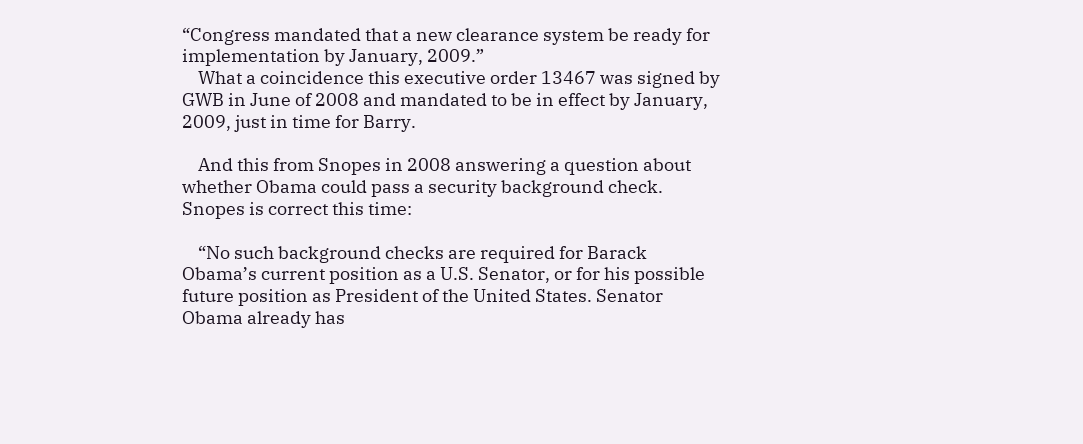“Congress mandated that a new clearance system be ready for implementation by January, 2009.”
    What a coincidence this executive order 13467 was signed by GWB in June of 2008 and mandated to be in effect by January, 2009, just in time for Barry.

    And this from Snopes in 2008 answering a question about whether Obama could pass a security background check. Snopes is correct this time:

    “No such background checks are required for Barack Obama’s current position as a U.S. Senator, or for his possible future position as President of the United States. Senator Obama already has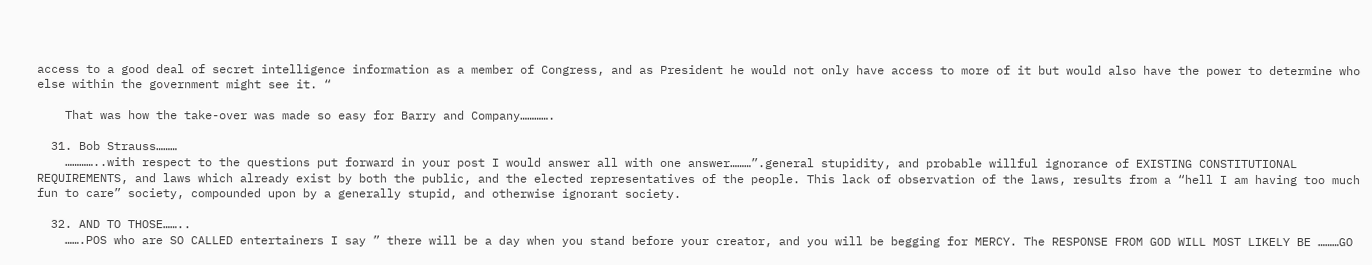access to a good deal of secret intelligence information as a member of Congress, and as President he would not only have access to more of it but would also have the power to determine who else within the government might see it. “

    That was how the take-over was made so easy for Barry and Company………….

  31. Bob Strauss………
    …………..with respect to the questions put forward in your post I would answer all with one answer………”.general stupidity, and probable willful ignorance of EXISTING CONSTITUTIONAL REQUIREMENTS, and laws which already exist by both the public, and the elected representatives of the people. This lack of observation of the laws, results from a “hell I am having too much fun to care” society, compounded upon by a generally stupid, and otherwise ignorant society.

  32. AND TO THOSE……..
    …….POS who are SO CALLED entertainers I say ” there will be a day when you stand before your creator, and you will be begging for MERCY. The RESPONSE FROM GOD WILL MOST LIKELY BE ………GO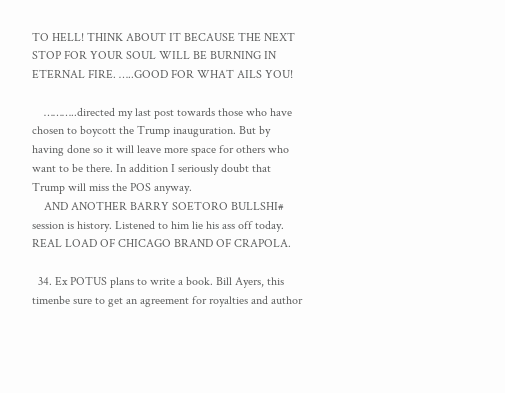TO HELL! THINK ABOUT IT BECAUSE THE NEXT STOP FOR YOUR SOUL WILL BE BURNING IN ETERNAL FIRE. …..GOOD FOR WHAT AILS YOU!

    ………..directed my last post towards those who have chosen to boycott the Trump inauguration. But by having done so it will leave more space for others who want to be there. In addition I seriously doubt that Trump will miss the POS anyway.
    AND ANOTHER BARRY SOETORO BULLSHI# session is history. Listened to him lie his ass off today. REAL LOAD OF CHICAGO BRAND OF CRAPOLA.

  34. Ex POTUS plans to write a book. Bill Ayers, this timenbe sure to get an agreement for royalties and author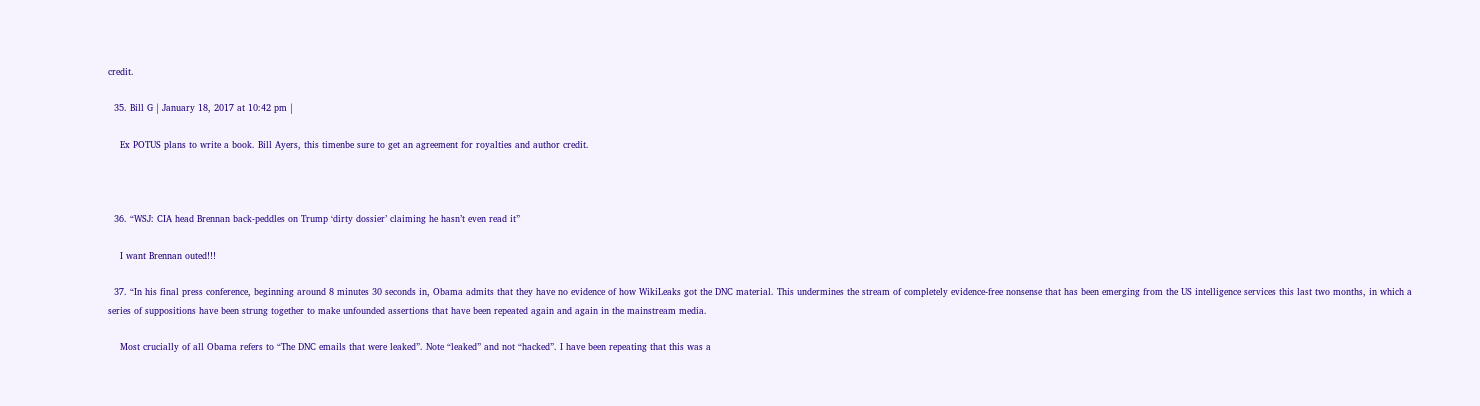credit.

  35. Bill G | January 18, 2017 at 10:42 pm |

    Ex POTUS plans to write a book. Bill Ayers, this timenbe sure to get an agreement for royalties and author credit.



  36. “WSJ: CIA head Brennan back-peddles on Trump ‘dirty dossier’ claiming he hasn’t even read it”

    I want Brennan outed!!!

  37. “In his final press conference, beginning around 8 minutes 30 seconds in, Obama admits that they have no evidence of how WikiLeaks got the DNC material. This undermines the stream of completely evidence-free nonsense that has been emerging from the US intelligence services this last two months, in which a series of suppositions have been strung together to make unfounded assertions that have been repeated again and again in the mainstream media.

    Most crucially of all Obama refers to “The DNC emails that were leaked”. Note “leaked” and not “hacked”. I have been repeating that this was a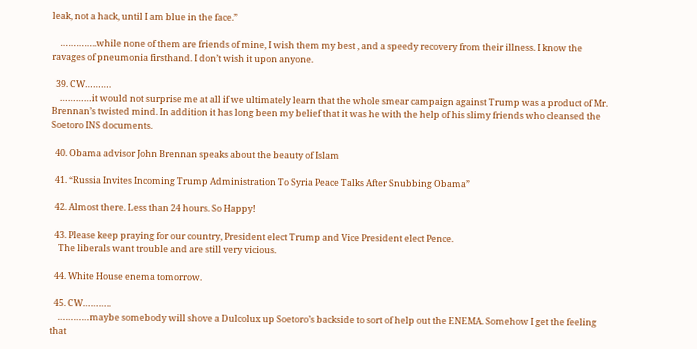leak, not a hack, until I am blue in the face.”

    …………..while none of them are friends of mine, I wish them my best , and a speedy recovery from their illness. I know the ravages of pneumonia firsthand. I don’t wish it upon anyone.

  39. CW……….
    …………it would not surprise me at all if we ultimately learn that the whole smear campaign against Trump was a product of Mr. Brennan’s twisted mind. In addition it has long been my belief that it was he with the help of his slimy friends who cleansed the Soetoro INS documents.

  40. Obama advisor John Brennan speaks about the beauty of Islam

  41. “Russia Invites Incoming Trump Administration To Syria Peace Talks After Snubbing Obama”

  42. Almost there. Less than 24 hours. So Happy!

  43. Please keep praying for our country, President elect Trump and Vice President elect Pence.
    The liberals want trouble and are still very vicious.

  44. White House enema tomorrow.

  45. CW………..
    …………maybe somebody will shove a Dulcolux up Soetoro’s backside to sort of help out the ENEMA. Somehow I get the feeling that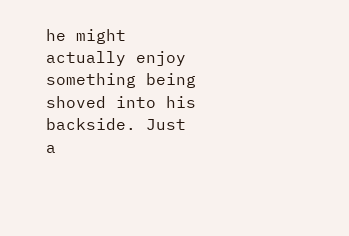he might actually enjoy something being shoved into his backside. Just a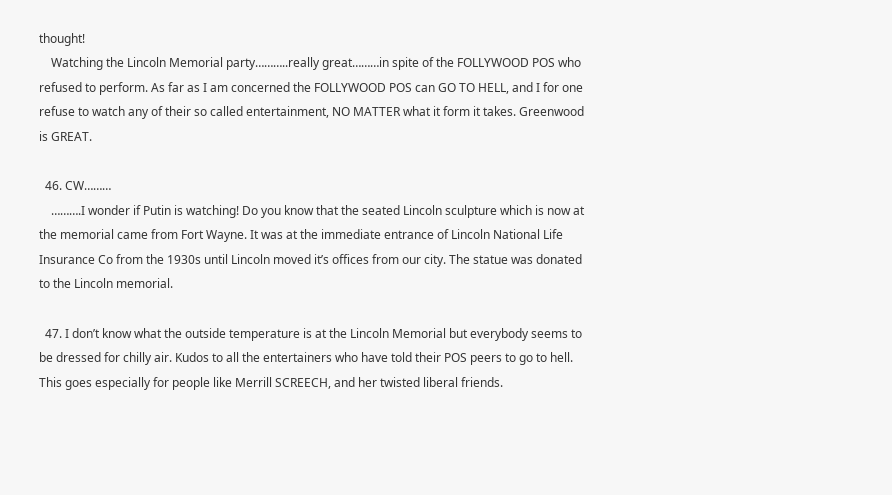thought!
    Watching the Lincoln Memorial party………..really great………in spite of the FOLLYWOOD POS who refused to perform. As far as I am concerned the FOLLYWOOD POS can GO TO HELL, and I for one refuse to watch any of their so called entertainment, NO MATTER what it form it takes. Greenwood is GREAT.

  46. CW………
    ……….I wonder if Putin is watching! Do you know that the seated Lincoln sculpture which is now at the memorial came from Fort Wayne. It was at the immediate entrance of Lincoln National Life Insurance Co from the 1930s until Lincoln moved it’s offices from our city. The statue was donated to the Lincoln memorial.

  47. I don’t know what the outside temperature is at the Lincoln Memorial but everybody seems to be dressed for chilly air. Kudos to all the entertainers who have told their POS peers to go to hell. This goes especially for people like Merrill SCREECH, and her twisted liberal friends.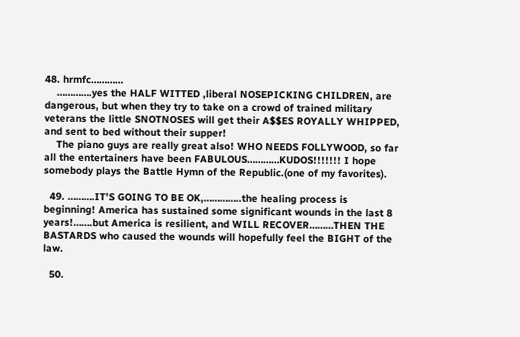48. hrmfc…………
    ………….yes the HALF WITTED ,liberal NOSEPICKING CHILDREN, are dangerous, but when they try to take on a crowd of trained military veterans the little SNOTNOSES will get their A$$ES ROYALLY WHIPPED, and sent to bed without their supper!
    The piano guys are really great also! WHO NEEDS FOLLYWOOD, so far all the entertainers have been FABULOUS…………KUDOS!!!!!!! I hope somebody plays the Battle Hymn of the Republic.(one of my favorites).

  49. ……….IT’S GOING TO BE OK,…………..the healing process is beginning! America has sustained some significant wounds in the last 8 years!…….but America is resilient, and WILL RECOVER………THEN THE BASTARDS who caused the wounds will hopefully feel the BIGHT of the law.

  50.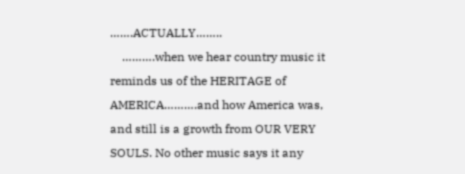…….ACTUALLY……..
    ……….when we hear country music it reminds us of the HERITAGE of AMERICA……….and how America was, and still is a growth from OUR VERY SOULS. No other music says it any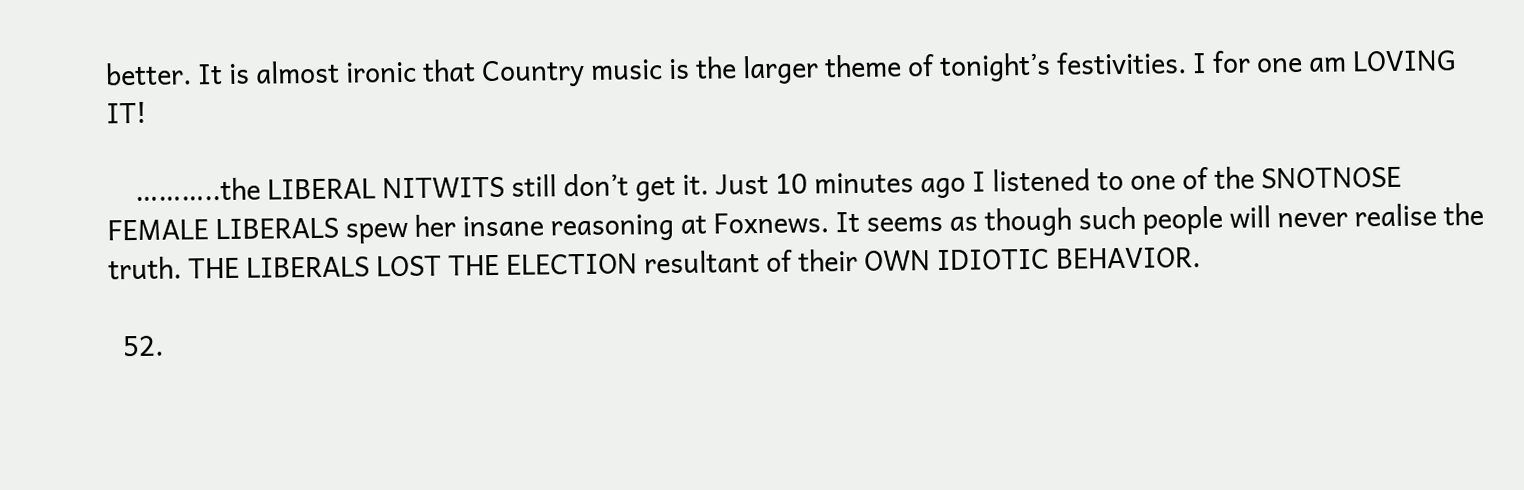better. It is almost ironic that Country music is the larger theme of tonight’s festivities. I for one am LOVING IT!

    ………..the LIBERAL NITWITS still don’t get it. Just 10 minutes ago I listened to one of the SNOTNOSE FEMALE LIBERALS spew her insane reasoning at Foxnews. It seems as though such people will never realise the truth. THE LIBERALS LOST THE ELECTION resultant of their OWN IDIOTIC BEHAVIOR.

  52.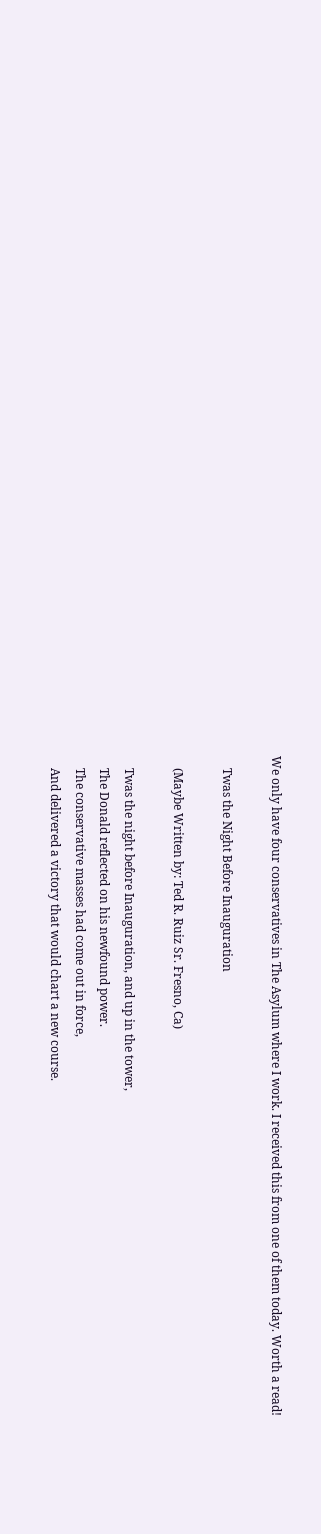We only have four conservatives in The Asylum where I work. I received this from one of them today. Worth a read!

    Twas the Night Before Inauguration

    (Maybe Written by: Ted R. Ruiz Sr. Fresno, Ca)

    Twas the night before Inauguration, and up in the tower,
    The Donald reflected on his newfound power.
    The conservative masses had come out in force,
    And delivered a victory that would chart a new course.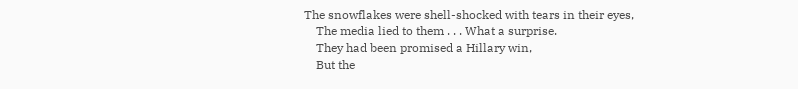The snowflakes were shell-shocked with tears in their eyes,
    The media lied to them . . . What a surprise.
    They had been promised a Hillary win,
    But the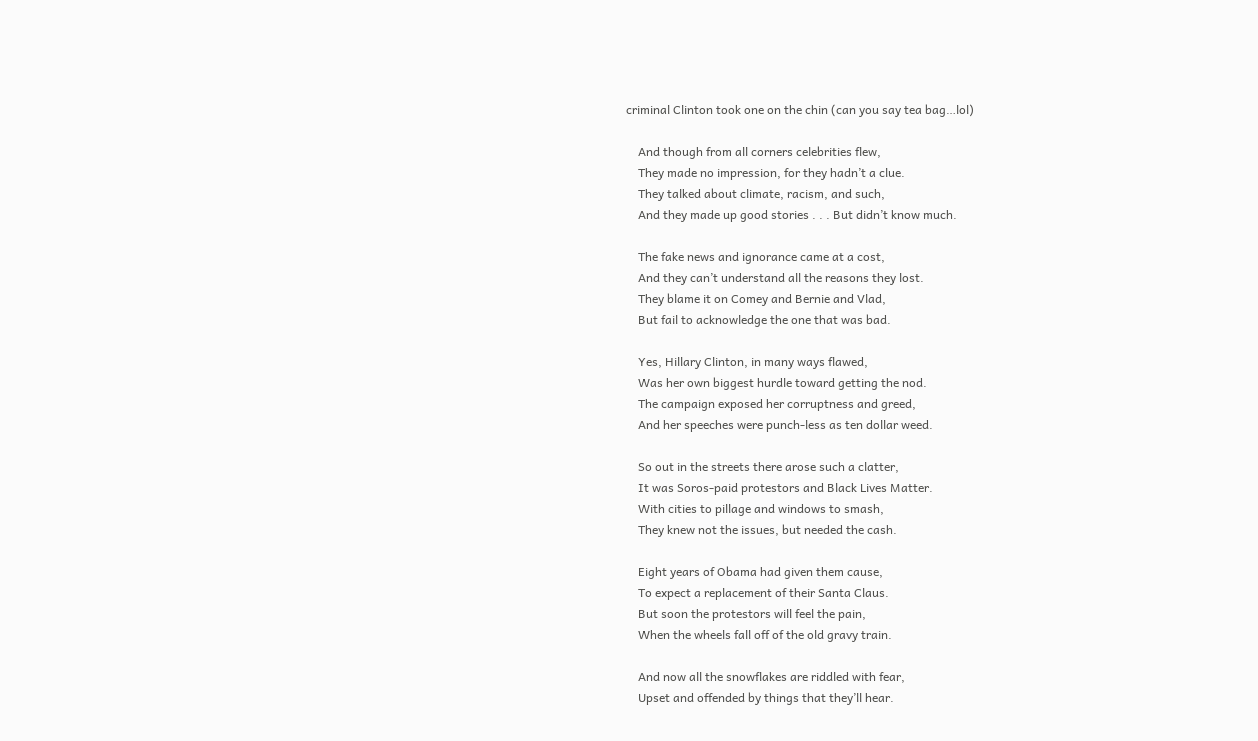criminal Clinton took one on the chin (can you say tea bag…lol)

    And though from all corners celebrities flew,
    They made no impression, for they hadn’t a clue.
    They talked about climate, racism, and such,
    And they made up good stories . . . But didn’t know much.

    The fake news and ignorance came at a cost,
    And they can’t understand all the reasons they lost.
    They blame it on Comey and Bernie and Vlad,
    But fail to acknowledge the one that was bad.

    Yes, Hillary Clinton, in many ways flawed,
    Was her own biggest hurdle toward getting the nod.
    The campaign exposed her corruptness and greed,
    And her speeches were punch-less as ten dollar weed.

    So out in the streets there arose such a clatter,
    It was Soros-paid protestors and Black Lives Matter.
    With cities to pillage and windows to smash,
    They knew not the issues, but needed the cash.

    Eight years of Obama had given them cause,
    To expect a replacement of their Santa Claus.
    But soon the protestors will feel the pain,
    When the wheels fall off of the old gravy train.

    And now all the snowflakes are riddled with fear,
    Upset and offended by things that they’ll hear.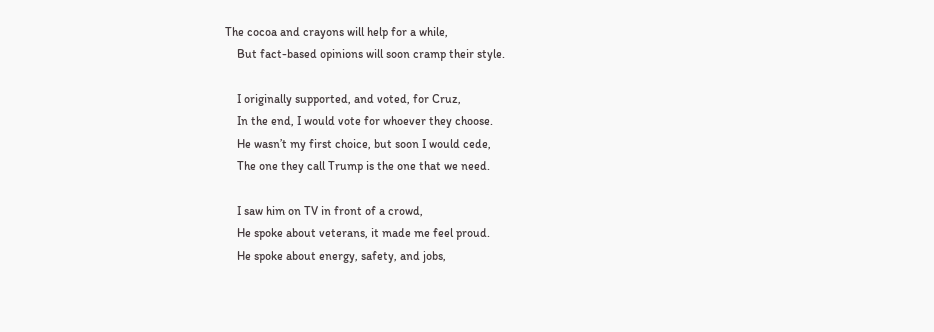The cocoa and crayons will help for a while,
    But fact-based opinions will soon cramp their style.

    I originally supported, and voted, for Cruz,
    In the end, I would vote for whoever they choose.
    He wasn’t my first choice, but soon I would cede,
    The one they call Trump is the one that we need.

    I saw him on TV in front of a crowd,
    He spoke about veterans, it made me feel proud.
    He spoke about energy, safety, and jobs,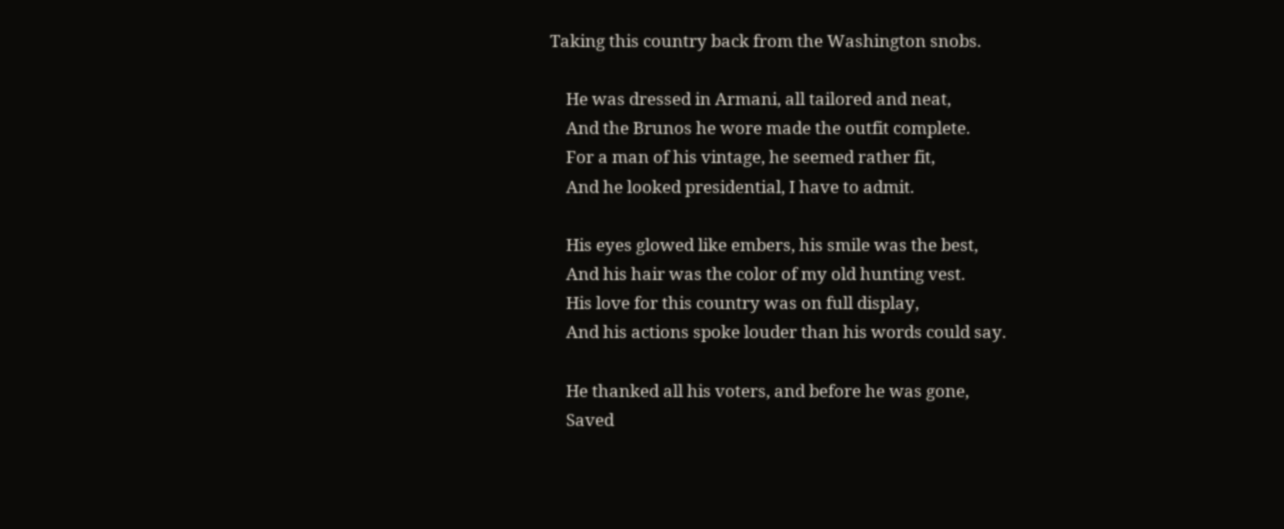Taking this country back from the Washington snobs.

    He was dressed in Armani, all tailored and neat,
    And the Brunos he wore made the outfit complete.
    For a man of his vintage, he seemed rather fit,
    And he looked presidential, I have to admit.

    His eyes glowed like embers, his smile was the best,
    And his hair was the color of my old hunting vest.
    His love for this country was on full display,
    And his actions spoke louder than his words could say.

    He thanked all his voters, and before he was gone,
    Saved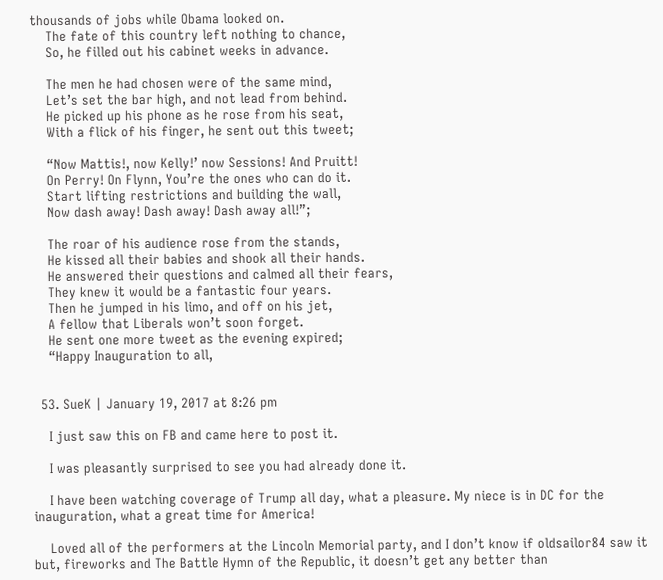thousands of jobs while Obama looked on.
    The fate of this country left nothing to chance,
    So, he filled out his cabinet weeks in advance.

    The men he had chosen were of the same mind,
    Let’s set the bar high, and not lead from behind.
    He picked up his phone as he rose from his seat,
    With a flick of his finger, he sent out this tweet;

    “Now Mattis!, now Kelly!’ now Sessions! And Pruitt!
    On Perry! On Flynn, You’re the ones who can do it.
    Start lifting restrictions and building the wall,
    Now dash away! Dash away! Dash away all!”;

    The roar of his audience rose from the stands,
    He kissed all their babies and shook all their hands.
    He answered their questions and calmed all their fears,
    They knew it would be a fantastic four years.
    Then he jumped in his limo, and off on his jet,
    A fellow that Liberals won’t soon forget.
    He sent one more tweet as the evening expired;
    “Happy Inauguration to all,


  53. SueK | January 19, 2017 at 8:26 pm

    I just saw this on FB and came here to post it.

    I was pleasantly surprised to see you had already done it.

    I have been watching coverage of Trump all day, what a pleasure. My niece is in DC for the inauguration, what a great time for America!

    Loved all of the performers at the Lincoln Memorial party, and I don’t know if oldsailor84 saw it but, fireworks and The Battle Hymn of the Republic, it doesn’t get any better than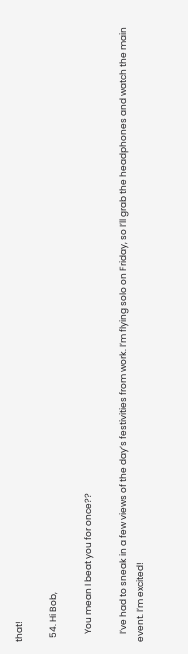that!

  54. Hi Bob,

    You mean I beat you for once??

    I’ve had to sneak in a few views of the day’s festivities from work. I’m flying solo on Friday, so I’ll grab the headphones and watch the main event. I’m excited!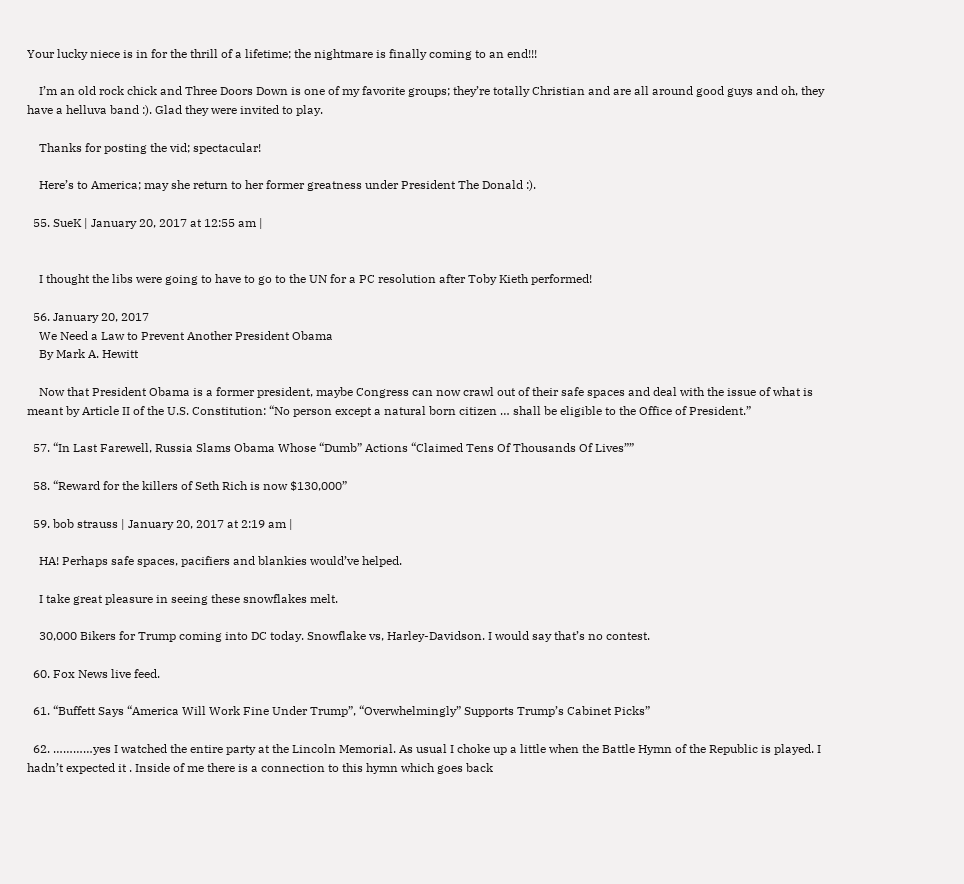Your lucky niece is in for the thrill of a lifetime; the nightmare is finally coming to an end!!!

    I’m an old rock chick and Three Doors Down is one of my favorite groups; they’re totally Christian and are all around good guys and oh, they have a helluva band :). Glad they were invited to play.

    Thanks for posting the vid; spectacular!

    Here’s to America; may she return to her former greatness under President The Donald :).

  55. SueK | January 20, 2017 at 12:55 am |


    I thought the libs were going to have to go to the UN for a PC resolution after Toby Kieth performed!

  56. January 20, 2017
    We Need a Law to Prevent Another President Obama
    By Mark A. Hewitt

    Now that President Obama is a former president, maybe Congress can now crawl out of their safe spaces and deal with the issue of what is meant by Article II of the U.S. Constitution: “No person except a natural born citizen … shall be eligible to the Office of President.”

  57. “In Last Farewell, Russia Slams Obama Whose “Dumb” Actions “Claimed Tens Of Thousands Of Lives””

  58. “Reward for the killers of Seth Rich is now $130,000”

  59. bob strauss | January 20, 2017 at 2:19 am |

    HA! Perhaps safe spaces, pacifiers and blankies would’ve helped.

    I take great pleasure in seeing these snowflakes melt.

    30,000 Bikers for Trump coming into DC today. Snowflake vs, Harley-Davidson. I would say that’s no contest.

  60. Fox News live feed.

  61. “Buffett Says “America Will Work Fine Under Trump”, “Overwhelmingly” Supports Trump’s Cabinet Picks”

  62. …………yes I watched the entire party at the Lincoln Memorial. As usual I choke up a little when the Battle Hymn of the Republic is played. I hadn’t expected it . Inside of me there is a connection to this hymn which goes back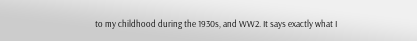to my childhood during the 1930s, and WW2. It says exactly what I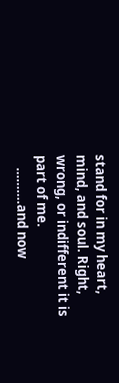stand for in my heart, mind, and soul. Right, wrong, or indifferent it is part of me.
    ……….and now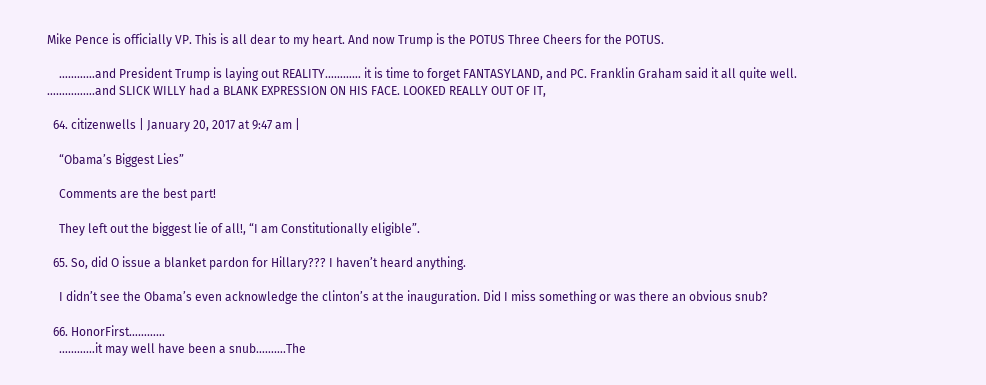Mike Pence is officially VP. This is all dear to my heart. And now Trump is the POTUS Three Cheers for the POTUS.

    …………and President Trump is laying out REALITY………… it is time to forget FANTASYLAND, and PC. Franklin Graham said it all quite well. …………….and SLICK WILLY had a BLANK EXPRESSION ON HIS FACE. LOOKED REALLY OUT OF IT,

  64. citizenwells | January 20, 2017 at 9:47 am |

    “Obama’s Biggest Lies”

    Comments are the best part!

    They left out the biggest lie of all!, “I am Constitutionally eligible”.

  65. So, did O issue a blanket pardon for Hillary??? I haven’t heard anything.

    I didn’t see the Obama’s even acknowledge the clinton’s at the inauguration. Did I miss something or was there an obvious snub?

  66. HonorFirst…………
    …………it may well have been a snub……….The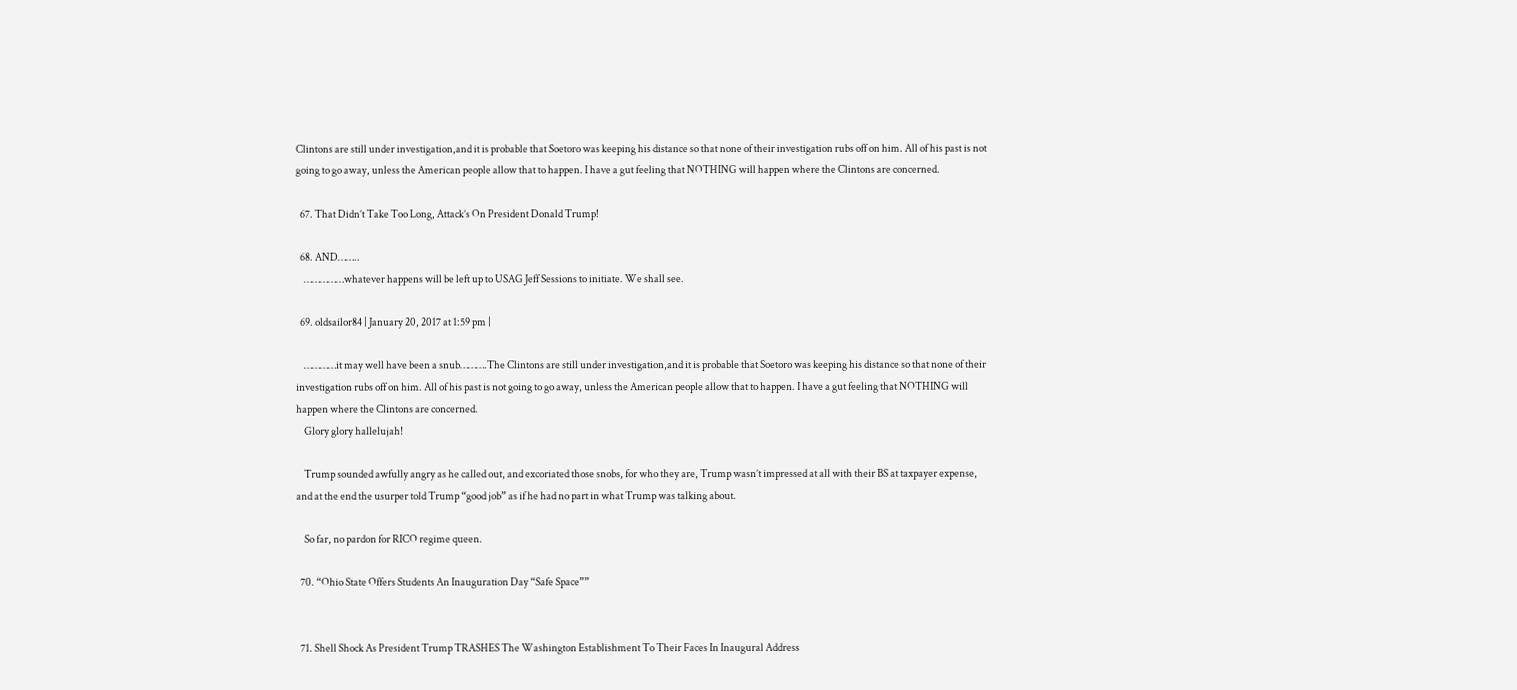Clintons are still under investigation,and it is probable that Soetoro was keeping his distance so that none of their investigation rubs off on him. All of his past is not going to go away, unless the American people allow that to happen. I have a gut feeling that NOTHING will happen where the Clintons are concerned.

  67. That Didn’t Take Too Long, Attack’s On President Donald Trump!

  68. AND……..
    ……………whatever happens will be left up to USAG Jeff Sessions to initiate. We shall see.

  69. oldsailor84 | January 20, 2017 at 1:59 pm |

    …………it may well have been a snub……….The Clintons are still under investigation,and it is probable that Soetoro was keeping his distance so that none of their investigation rubs off on him. All of his past is not going to go away, unless the American people allow that to happen. I have a gut feeling that NOTHING will happen where the Clintons are concerned.
    Glory glory hallelujah!

    Trump sounded awfully angry as he called out, and excoriated those snobs, for who they are, Trump wasn’t impressed at all with their BS at taxpayer expense, and at the end the usurper told Trump “good job” as if he had no part in what Trump was talking about.

    So far, no pardon for RICO regime queen.

  70. “Ohio State Offers Students An Inauguration Day “Safe Space””


  71. Shell Shock As President Trump TRASHES The Washington Establishment To Their Faces In Inaugural Address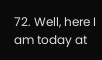72. Well, here I am today at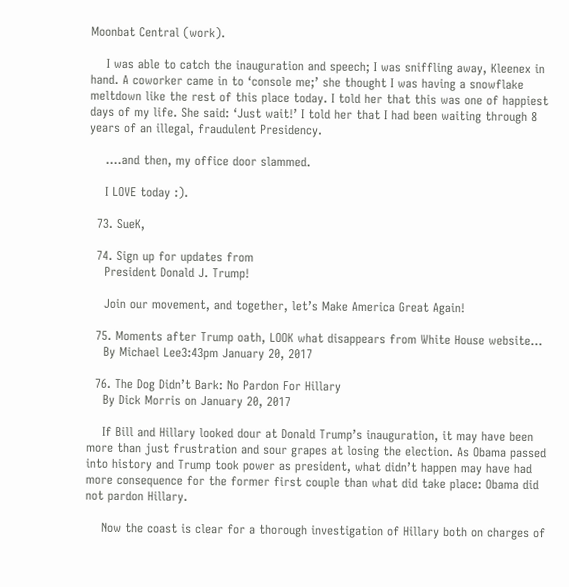Moonbat Central (work).

    I was able to catch the inauguration and speech; I was sniffling away, Kleenex in hand. A coworker came in to ‘console me;’ she thought I was having a snowflake meltdown like the rest of this place today. I told her that this was one of happiest days of my life. She said: ‘Just wait!’ I told her that I had been waiting through 8 years of an illegal, fraudulent Presidency.

    ….and then, my office door slammed.

    I LOVE today :).

  73. SueK,

  74. Sign up for updates from
    President Donald J. Trump!

    Join our movement, and together, let’s Make America Great Again!

  75. Moments after Trump oath, LOOK what disappears from White House website…
    By Michael Lee3:43pm January 20, 2017

  76. The Dog Didn’t Bark: No Pardon For Hillary
    By Dick Morris on January 20, 2017

    If Bill and Hillary looked dour at Donald Trump’s inauguration, it may have been more than just frustration and sour grapes at losing the election. As Obama passed into history and Trump took power as president, what didn’t happen may have had more consequence for the former first couple than what did take place: Obama did not pardon Hillary.

    Now the coast is clear for a thorough investigation of Hillary both on charges of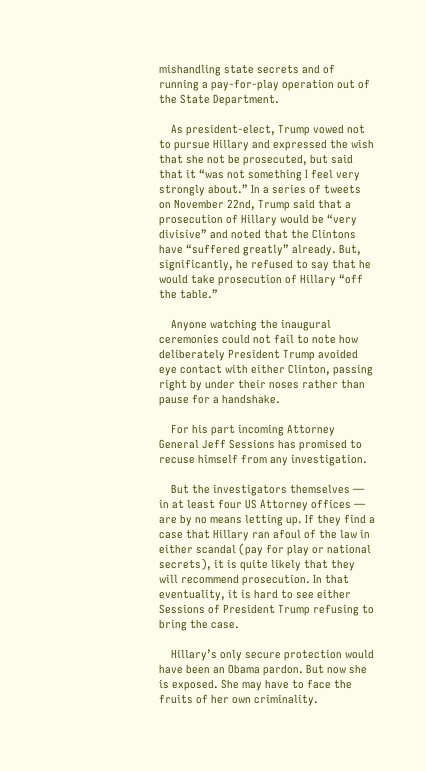mishandling state secrets and of running a pay-for-play operation out of the State Department.

    As president-elect, Trump vowed not to pursue Hillary and expressed the wish that she not be prosecuted, but said that it “was not something I feel very strongly about.” In a series of tweets on November 22nd, Trump said that a prosecution of Hillary would be “very divisive” and noted that the Clintons have “suffered greatly” already. But, significantly, he refused to say that he would take prosecution of Hillary “off the table.”

    Anyone watching the inaugural ceremonies could not fail to note how deliberately President Trump avoided eye contact with either Clinton, passing right by under their noses rather than pause for a handshake.

    For his part incoming Attorney General Jeff Sessions has promised to recuse himself from any investigation.

    But the investigators themselves — in at least four US Attorney offices — are by no means letting up. If they find a case that Hillary ran afoul of the law in either scandal (pay for play or national secrets), it is quite likely that they will recommend prosecution. In that eventuality, it is hard to see either Sessions of President Trump refusing to bring the case.

    Hillary’s only secure protection would have been an Obama pardon. But now she is exposed. She may have to face the fruits of her own criminality.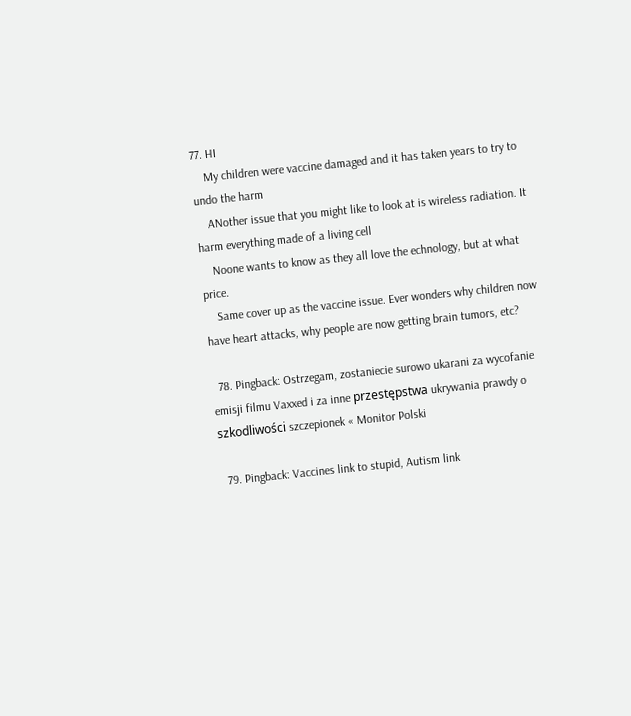77. HI
    My children were vaccine damaged and it has taken years to try to undo the harm
    ANother issue that you might like to look at is wireless radiation. It harm everything made of a living cell
    Noone wants to know as they all love the echnology, but at what price.
    Same cover up as the vaccine issue. Ever wonders why children now have heart attacks, why people are now getting brain tumors, etc?

  78. Pingback: Ostrzegam, zostaniecie surowo ukarani za wycofanie emisji filmu Vaxxed i za inne przestępstwa ukrywania prawdy o szkodliwości szczepionek « Monitor Polski

  79. Pingback: Vaccines link to stupid, Autism link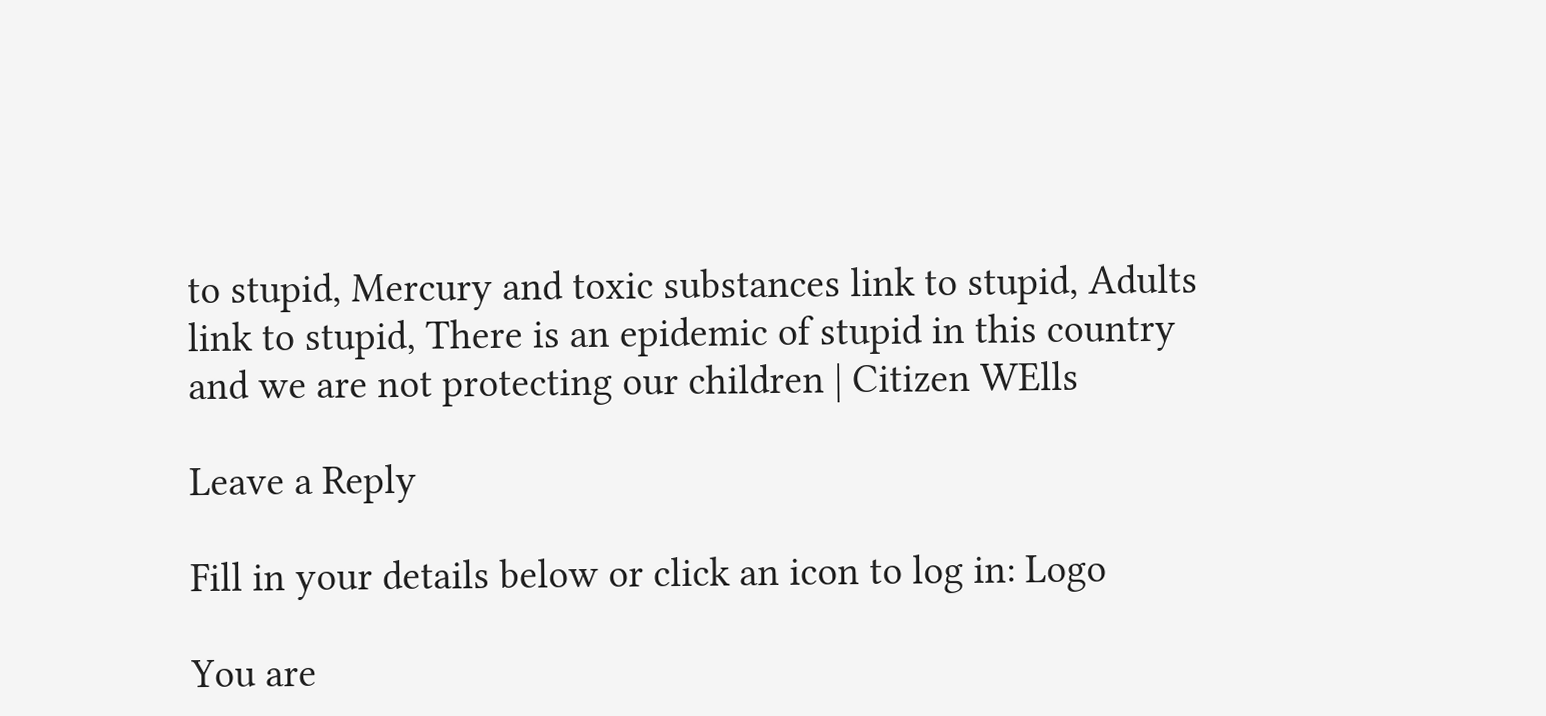to stupid, Mercury and toxic substances link to stupid, Adults link to stupid, There is an epidemic of stupid in this country and we are not protecting our children | Citizen WElls

Leave a Reply

Fill in your details below or click an icon to log in: Logo

You are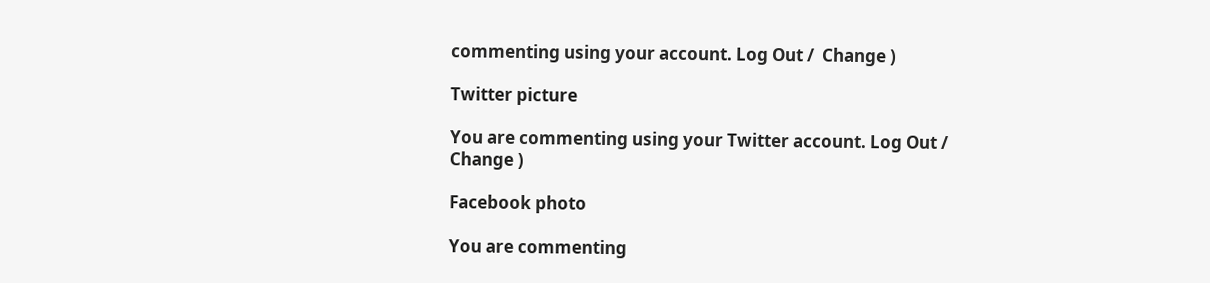commenting using your account. Log Out /  Change )

Twitter picture

You are commenting using your Twitter account. Log Out /  Change )

Facebook photo

You are commenting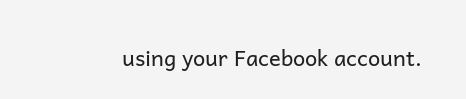using your Facebook account.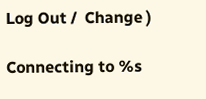Log Out /  Change )

Connecting to %s